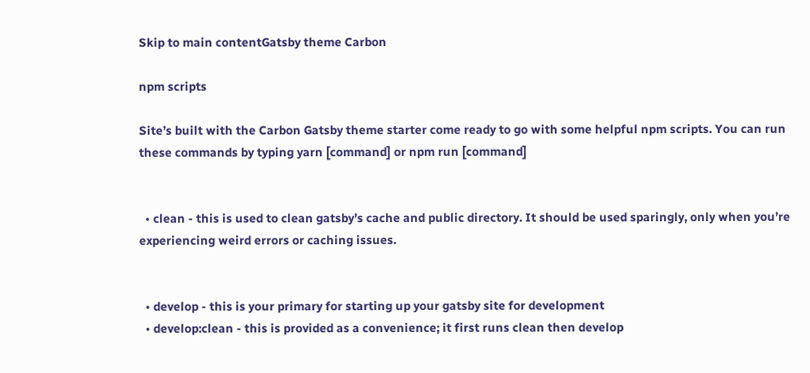Skip to main contentGatsby theme Carbon

npm scripts

Site’s built with the Carbon Gatsby theme starter come ready to go with some helpful npm scripts. You can run these commands by typing yarn [command] or npm run [command]


  • clean - this is used to clean gatsby’s cache and public directory. It should be used sparingly, only when you’re experiencing weird errors or caching issues.


  • develop - this is your primary for starting up your gatsby site for development
  • develop:clean - this is provided as a convenience; it first runs clean then develop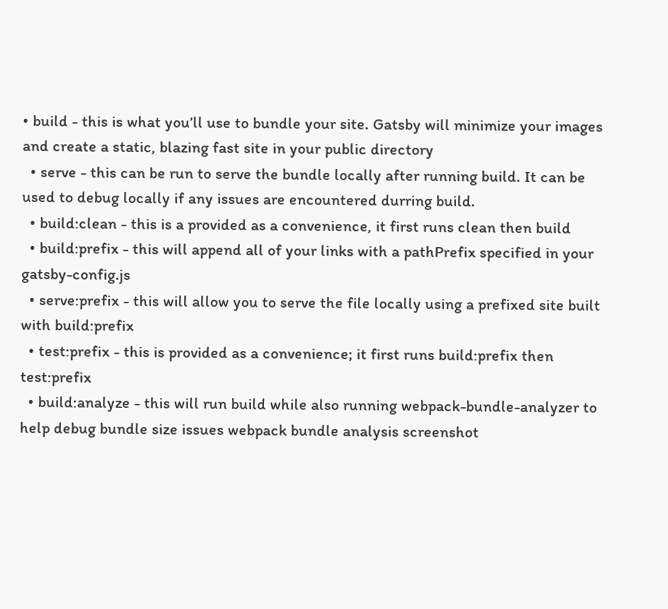• build - this is what you’ll use to bundle your site. Gatsby will minimize your images and create a static, blazing fast site in your public directory
  • serve - this can be run to serve the bundle locally after running build. It can be used to debug locally if any issues are encountered durring build.
  • build:clean - this is a provided as a convenience, it first runs clean then build
  • build:prefix - this will append all of your links with a pathPrefix specified in your gatsby-config.js
  • serve:prefix - this will allow you to serve the file locally using a prefixed site built with build:prefix
  • test:prefix - this is provided as a convenience; it first runs build:prefix then test:prefix
  • build:analyze - this will run build while also running webpack-bundle-analyzer to help debug bundle size issues webpack bundle analysis screenshot